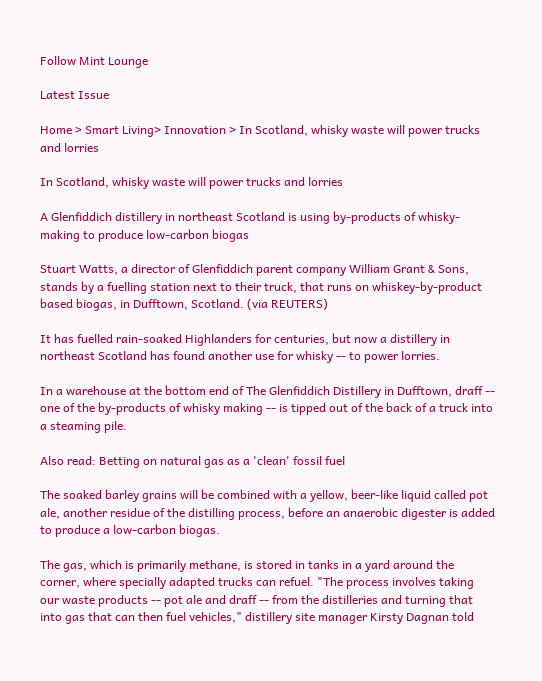Follow Mint Lounge

Latest Issue

Home > Smart Living> Innovation > In Scotland, whisky waste will power trucks and lorries

In Scotland, whisky waste will power trucks and lorries

A Glenfiddich distillery in northeast Scotland is using by-products of whisky-making to produce low-carbon biogas

Stuart Watts, a director of Glenfiddich parent company William Grant & Sons, stands by a fuelling station next to their truck, that runs on whiskey-by-product based biogas, in Dufftown, Scotland. (via REUTERS)

It has fuelled rain-soaked Highlanders for centuries, but now a distillery in northeast Scotland has found another use for whisky -- to power lorries.

In a warehouse at the bottom end of The Glenfiddich Distillery in Dufftown, draff -- one of the by-products of whisky making -- is tipped out of the back of a truck into a steaming pile.

Also read: Betting on natural gas as a 'clean' fossil fuel

The soaked barley grains will be combined with a yellow, beer-like liquid called pot ale, another residue of the distilling process, before an anaerobic digester is added to produce a low-carbon biogas.

The gas, which is primarily methane, is stored in tanks in a yard around the corner, where specially adapted trucks can refuel. "The process involves taking our waste products -- pot ale and draff -- from the distilleries and turning that into gas that can then fuel vehicles," distillery site manager Kirsty Dagnan told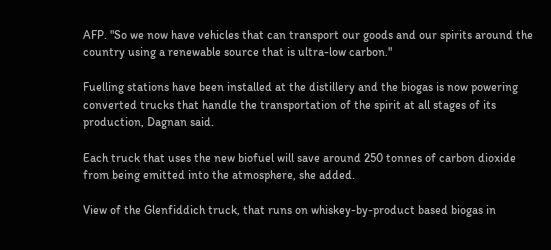AFP. "So we now have vehicles that can transport our goods and our spirits around the country using a renewable source that is ultra-low carbon."

Fuelling stations have been installed at the distillery and the biogas is now powering converted trucks that handle the transportation of the spirit at all stages of its production, Dagnan said.

Each truck that uses the new biofuel will save around 250 tonnes of carbon dioxide from being emitted into the atmosphere, she added.

View of the Glenfiddich truck, that runs on whiskey-by-product based biogas in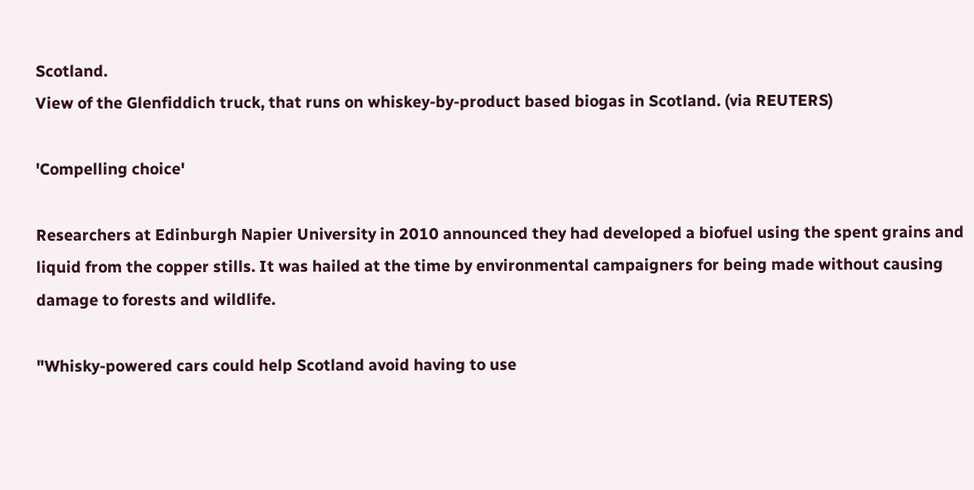Scotland.
View of the Glenfiddich truck, that runs on whiskey-by-product based biogas in Scotland. (via REUTERS)

'Compelling choice'

Researchers at Edinburgh Napier University in 2010 announced they had developed a biofuel using the spent grains and liquid from the copper stills. It was hailed at the time by environmental campaigners for being made without causing damage to forests and wildlife.

"Whisky-powered cars could help Scotland avoid having to use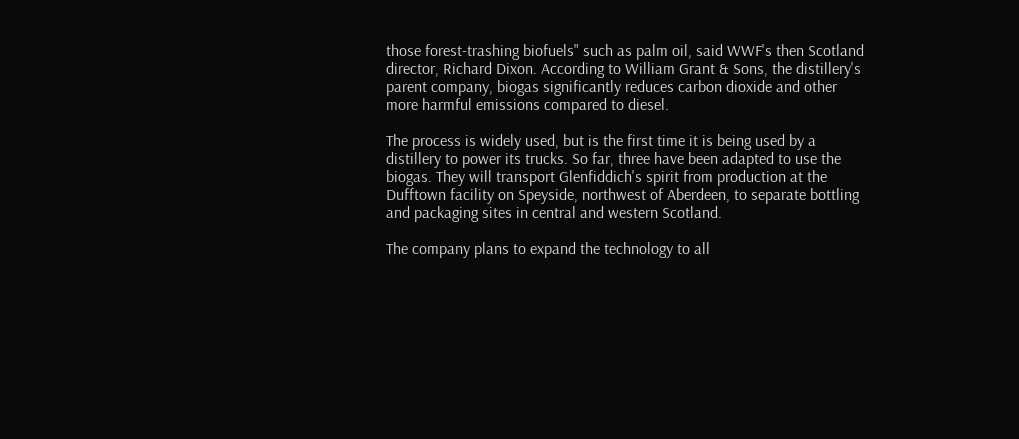those forest-trashing biofuels" such as palm oil, said WWF's then Scotland director, Richard Dixon. According to William Grant & Sons, the distillery's parent company, biogas significantly reduces carbon dioxide and other more harmful emissions compared to diesel.

The process is widely used, but is the first time it is being used by a distillery to power its trucks. So far, three have been adapted to use the biogas. They will transport Glenfiddich's spirit from production at the Dufftown facility on Speyside, northwest of Aberdeen, to separate bottling and packaging sites in central and western Scotland.

The company plans to expand the technology to all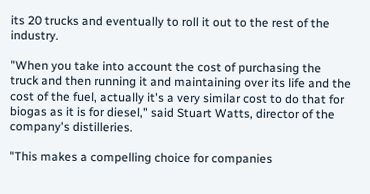its 20 trucks and eventually to roll it out to the rest of the industry.

"When you take into account the cost of purchasing the truck and then running it and maintaining over its life and the cost of the fuel, actually it's a very similar cost to do that for biogas as it is for diesel," said Stuart Watts, director of the company's distilleries.

"This makes a compelling choice for companies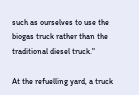such as ourselves to use the biogas truck rather than the traditional diesel truck."

At the refuelling yard, a truck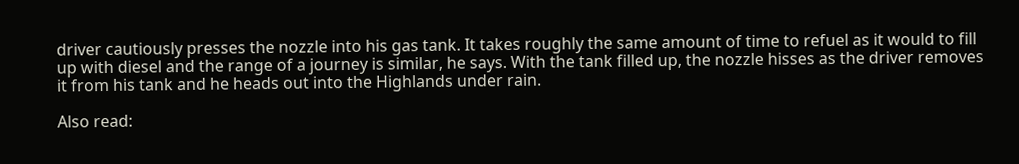driver cautiously presses the nozzle into his gas tank. It takes roughly the same amount of time to refuel as it would to fill up with diesel and the range of a journey is similar, he says. With the tank filled up, the nozzle hisses as the driver removes it from his tank and he heads out into the Highlands under rain.

Also read: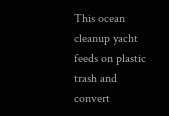This ocean cleanup yacht feeds on plastic trash and convert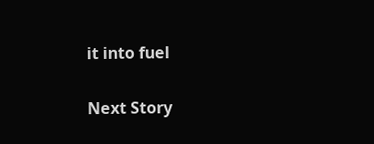it into fuel

Next Story